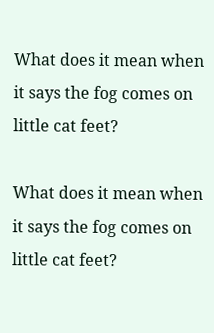What does it mean when it says the fog comes on little cat feet?

What does it mean when it says the fog comes on little cat feet?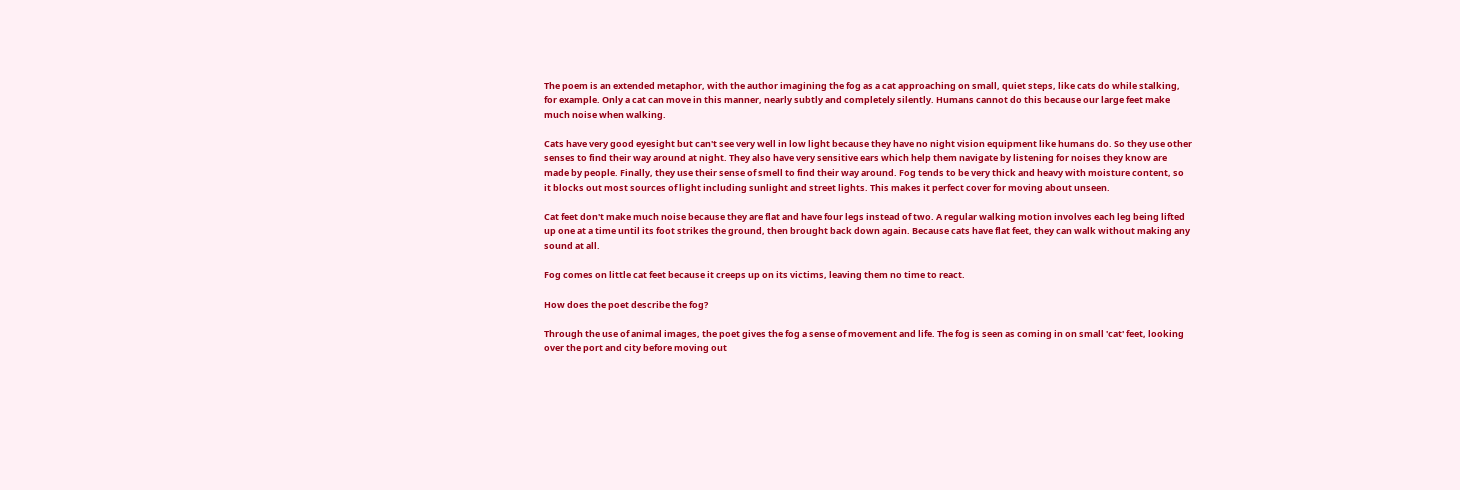The poem is an extended metaphor, with the author imagining the fog as a cat approaching on small, quiet steps, like cats do while stalking, for example. Only a cat can move in this manner, nearly subtly and completely silently. Humans cannot do this because our large feet make much noise when walking.

Cats have very good eyesight but can't see very well in low light because they have no night vision equipment like humans do. So they use other senses to find their way around at night. They also have very sensitive ears which help them navigate by listening for noises they know are made by people. Finally, they use their sense of smell to find their way around. Fog tends to be very thick and heavy with moisture content, so it blocks out most sources of light including sunlight and street lights. This makes it perfect cover for moving about unseen.

Cat feet don't make much noise because they are flat and have four legs instead of two. A regular walking motion involves each leg being lifted up one at a time until its foot strikes the ground, then brought back down again. Because cats have flat feet, they can walk without making any sound at all.

Fog comes on little cat feet because it creeps up on its victims, leaving them no time to react.

How does the poet describe the fog?

Through the use of animal images, the poet gives the fog a sense of movement and life. The fog is seen as coming in on small 'cat' feet, looking over the port and city before moving out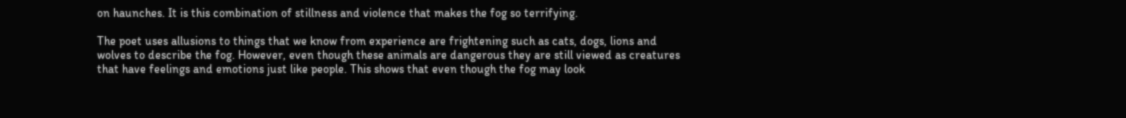on haunches. It is this combination of stillness and violence that makes the fog so terrifying.

The poet uses allusions to things that we know from experience are frightening such as cats, dogs, lions and wolves to describe the fog. However, even though these animals are dangerous they are still viewed as creatures that have feelings and emotions just like people. This shows that even though the fog may look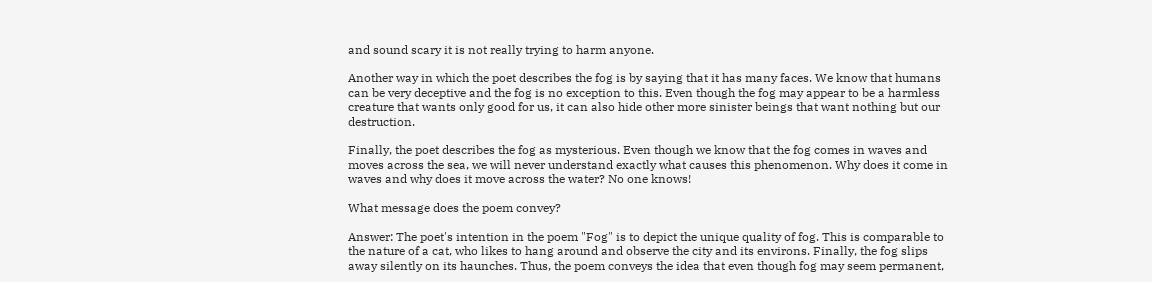and sound scary it is not really trying to harm anyone.

Another way in which the poet describes the fog is by saying that it has many faces. We know that humans can be very deceptive and the fog is no exception to this. Even though the fog may appear to be a harmless creature that wants only good for us, it can also hide other more sinister beings that want nothing but our destruction.

Finally, the poet describes the fog as mysterious. Even though we know that the fog comes in waves and moves across the sea, we will never understand exactly what causes this phenomenon. Why does it come in waves and why does it move across the water? No one knows!

What message does the poem convey?

Answer: The poet's intention in the poem "Fog" is to depict the unique quality of fog. This is comparable to the nature of a cat, who likes to hang around and observe the city and its environs. Finally, the fog slips away silently on its haunches. Thus, the poem conveys the idea that even though fog may seem permanent,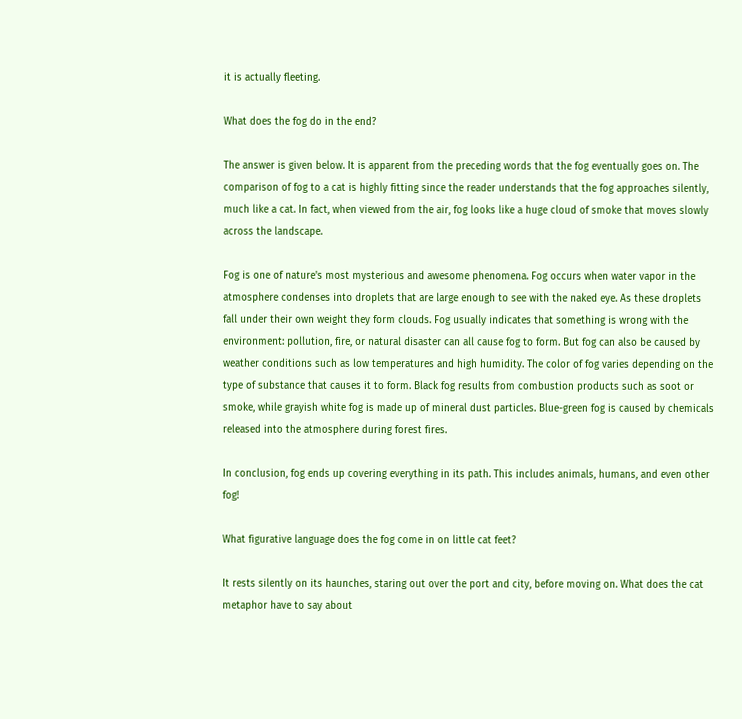it is actually fleeting.

What does the fog do in the end?

The answer is given below. It is apparent from the preceding words that the fog eventually goes on. The comparison of fog to a cat is highly fitting since the reader understands that the fog approaches silently, much like a cat. In fact, when viewed from the air, fog looks like a huge cloud of smoke that moves slowly across the landscape.

Fog is one of nature's most mysterious and awesome phenomena. Fog occurs when water vapor in the atmosphere condenses into droplets that are large enough to see with the naked eye. As these droplets fall under their own weight they form clouds. Fog usually indicates that something is wrong with the environment: pollution, fire, or natural disaster can all cause fog to form. But fog can also be caused by weather conditions such as low temperatures and high humidity. The color of fog varies depending on the type of substance that causes it to form. Black fog results from combustion products such as soot or smoke, while grayish white fog is made up of mineral dust particles. Blue-green fog is caused by chemicals released into the atmosphere during forest fires.

In conclusion, fog ends up covering everything in its path. This includes animals, humans, and even other fog!

What figurative language does the fog come in on little cat feet?

It rests silently on its haunches, staring out over the port and city, before moving on. What does the cat metaphor have to say about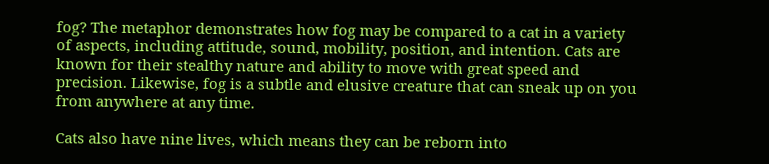fog? The metaphor demonstrates how fog may be compared to a cat in a variety of aspects, including attitude, sound, mobility, position, and intention. Cats are known for their stealthy nature and ability to move with great speed and precision. Likewise, fog is a subtle and elusive creature that can sneak up on you from anywhere at any time.

Cats also have nine lives, which means they can be reborn into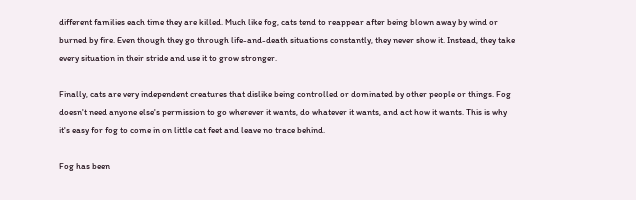different families each time they are killed. Much like fog, cats tend to reappear after being blown away by wind or burned by fire. Even though they go through life-and-death situations constantly, they never show it. Instead, they take every situation in their stride and use it to grow stronger.

Finally, cats are very independent creatures that dislike being controlled or dominated by other people or things. Fog doesn't need anyone else's permission to go wherever it wants, do whatever it wants, and act how it wants. This is why it's easy for fog to come in on little cat feet and leave no trace behind.

Fog has been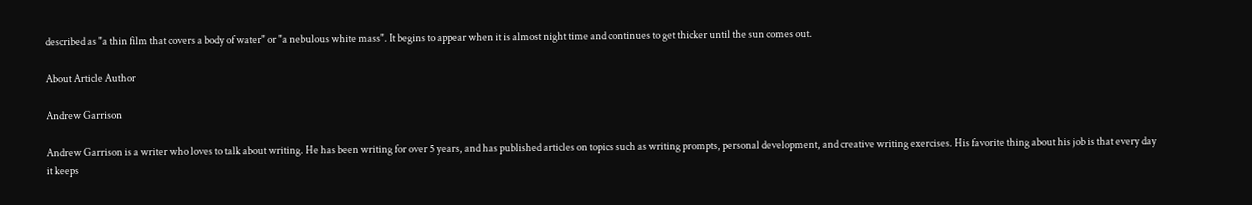described as "a thin film that covers a body of water" or "a nebulous white mass". It begins to appear when it is almost night time and continues to get thicker until the sun comes out.

About Article Author

Andrew Garrison

Andrew Garrison is a writer who loves to talk about writing. He has been writing for over 5 years, and has published articles on topics such as writing prompts, personal development, and creative writing exercises. His favorite thing about his job is that every day it keeps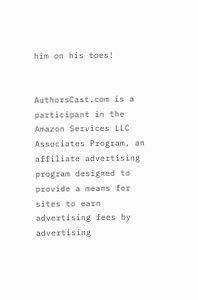him on his toes!


AuthorsCast.com is a participant in the Amazon Services LLC Associates Program, an affiliate advertising program designed to provide a means for sites to earn advertising fees by advertising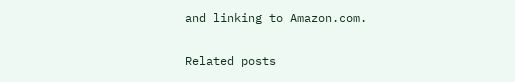and linking to Amazon.com.

Related posts